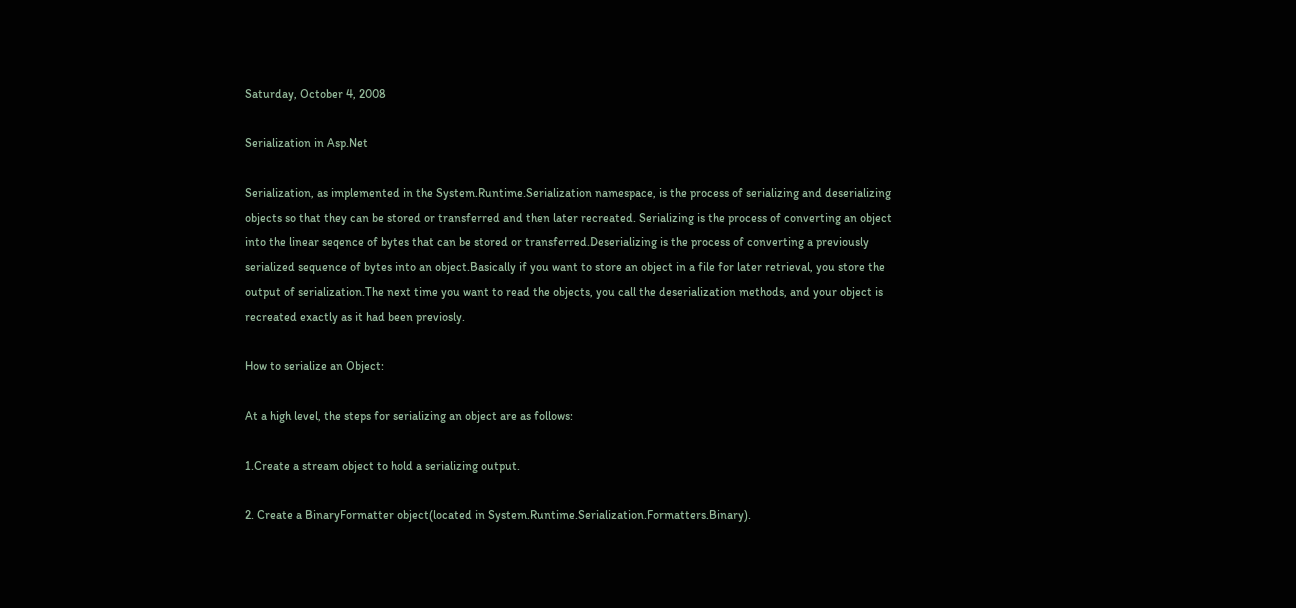Saturday, October 4, 2008

Serialization in Asp.Net

Serialization, as implemented in the System.Runtime.Serialization namespace, is the process of serializing and deserializing objects so that they can be stored or transferred and then later recreated. Serializing is the process of converting an object into the linear seqence of bytes that can be stored or transferred.Deserializing is the process of converting a previously serialized sequence of bytes into an object.Basically if you want to store an object in a file for later retrieval, you store the output of serialization.The next time you want to read the objects, you call the deserialization methods, and your object is recreated exactly as it had been previosly.

How to serialize an Object:

At a high level, the steps for serializing an object are as follows:

1.Create a stream object to hold a serializing output.

2. Create a BinaryFormatter object(located in System.Runtime.Serialization.Formatters.Binary).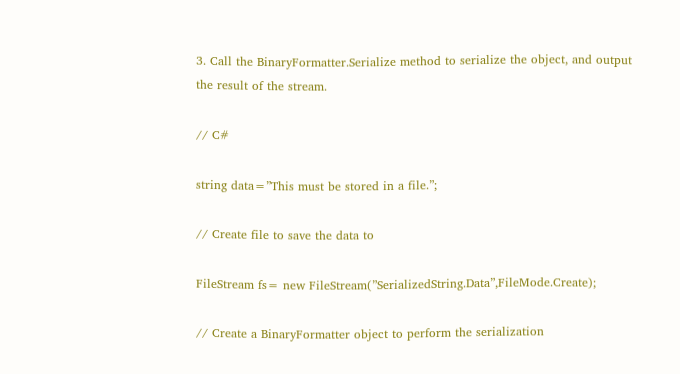3. Call the BinaryFormatter.Serialize method to serialize the object, and output the result of the stream.

// C#

string data=”This must be stored in a file.”;

// Create file to save the data to

FileStream fs= new FileStream(”SerializedString.Data”,FileMode.Create);

// Create a BinaryFormatter object to perform the serialization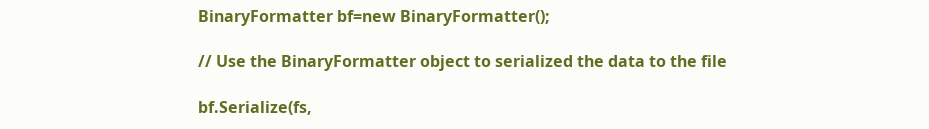BinaryFormatter bf=new BinaryFormatter();

// Use the BinaryFormatter object to serialized the data to the file

bf.Serialize(fs,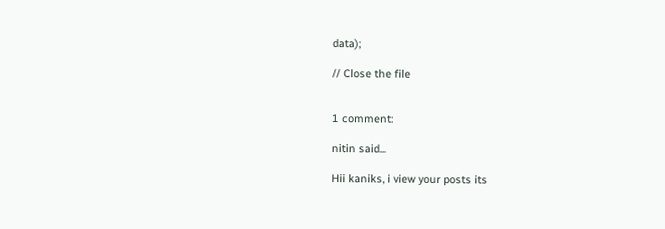data);

// Close the file


1 comment:

nitin said...

Hii kaniks, i view your posts its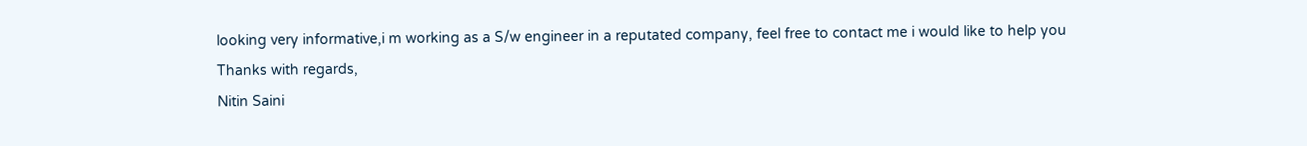looking very informative,i m working as a S/w engineer in a reputated company, feel free to contact me i would like to help you
Thanks with regards,
Nitin Saini